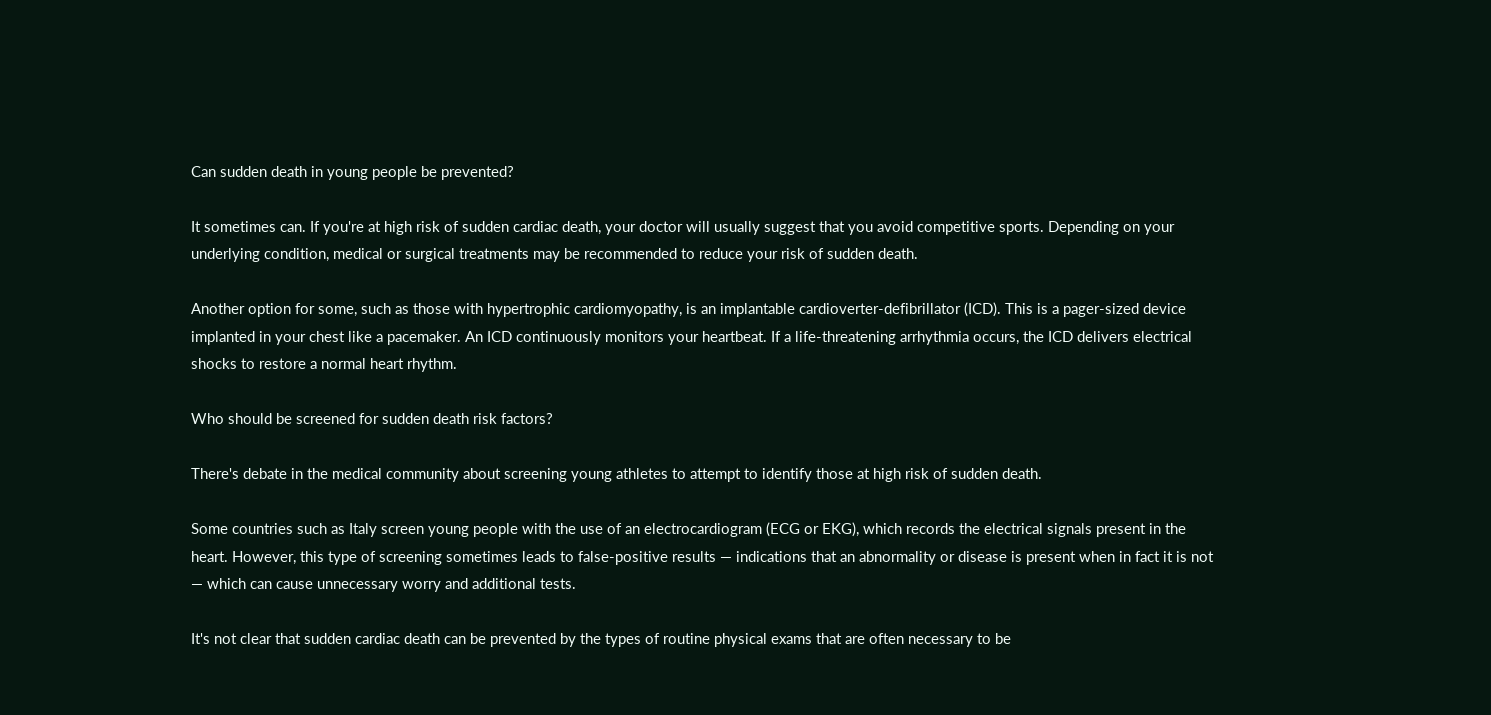Can sudden death in young people be prevented?

It sometimes can. If you're at high risk of sudden cardiac death, your doctor will usually suggest that you avoid competitive sports. Depending on your underlying condition, medical or surgical treatments may be recommended to reduce your risk of sudden death.

Another option for some, such as those with hypertrophic cardiomyopathy, is an implantable cardioverter-defibrillator (ICD). This is a pager-sized device implanted in your chest like a pacemaker. An ICD continuously monitors your heartbeat. If a life-threatening arrhythmia occurs, the ICD delivers electrical shocks to restore a normal heart rhythm.

Who should be screened for sudden death risk factors?

There's debate in the medical community about screening young athletes to attempt to identify those at high risk of sudden death.

Some countries such as Italy screen young people with the use of an electrocardiogram (ECG or EKG), which records the electrical signals present in the heart. However, this type of screening sometimes leads to false-positive results — indications that an abnormality or disease is present when in fact it is not — which can cause unnecessary worry and additional tests.

It's not clear that sudden cardiac death can be prevented by the types of routine physical exams that are often necessary to be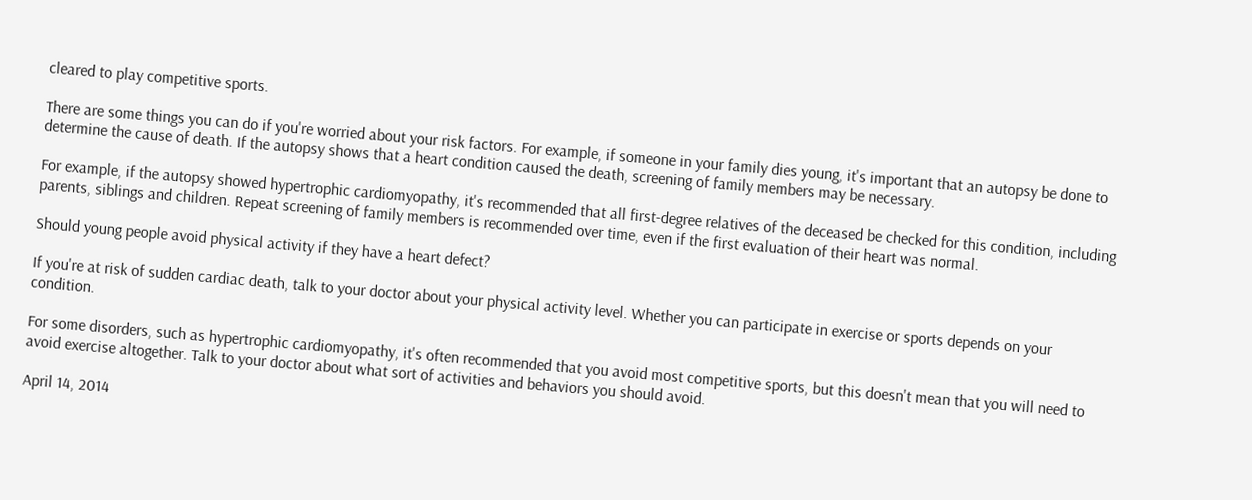cleared to play competitive sports.

There are some things you can do if you're worried about your risk factors. For example, if someone in your family dies young, it's important that an autopsy be done to determine the cause of death. If the autopsy shows that a heart condition caused the death, screening of family members may be necessary.

For example, if the autopsy showed hypertrophic cardiomyopathy, it's recommended that all first-degree relatives of the deceased be checked for this condition, including parents, siblings and children. Repeat screening of family members is recommended over time, even if the first evaluation of their heart was normal.

Should young people avoid physical activity if they have a heart defect?

If you're at risk of sudden cardiac death, talk to your doctor about your physical activity level. Whether you can participate in exercise or sports depends on your condition.

For some disorders, such as hypertrophic cardiomyopathy, it's often recommended that you avoid most competitive sports, but this doesn't mean that you will need to avoid exercise altogether. Talk to your doctor about what sort of activities and behaviors you should avoid.

April 14, 2014